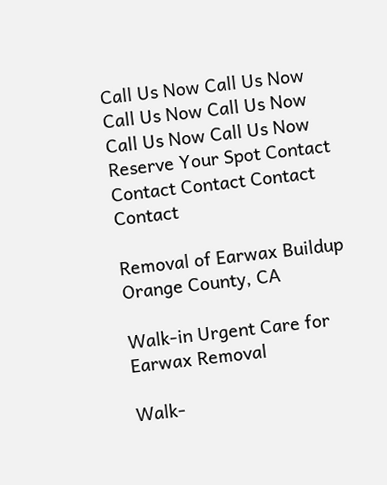Call Us Now Call Us Now Call Us Now Call Us Now Call Us Now Call Us Now Reserve Your Spot Contact Contact Contact Contact Contact

Removal of Earwax Buildup Orange County, CA

Walk-in Urgent Care for Earwax Removal

Walk-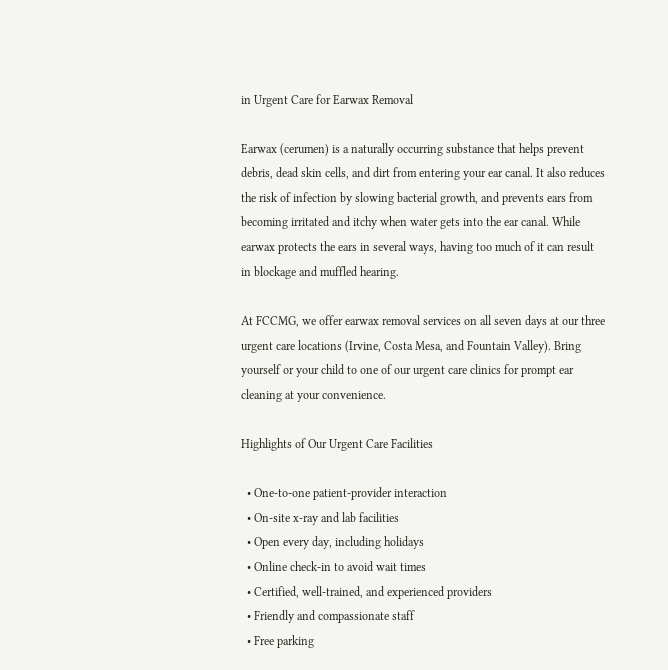in Urgent Care for Earwax Removal

Earwax (cerumen) is a naturally occurring substance that helps prevent debris, dead skin cells, and dirt from entering your ear canal. It also reduces the risk of infection by slowing bacterial growth, and prevents ears from becoming irritated and itchy when water gets into the ear canal. While earwax protects the ears in several ways, having too much of it can result in blockage and muffled hearing.

At FCCMG, we offer earwax removal services on all seven days at our three urgent care locations (Irvine, Costa Mesa, and Fountain Valley). Bring yourself or your child to one of our urgent care clinics for prompt ear cleaning at your convenience.

Highlights of Our Urgent Care Facilities

  • One-to-one patient-provider interaction
  • On-site x-ray and lab facilities
  • Open every day, including holidays
  • Online check-in to avoid wait times
  • Certified, well-trained, and experienced providers
  • Friendly and compassionate staff
  • Free parking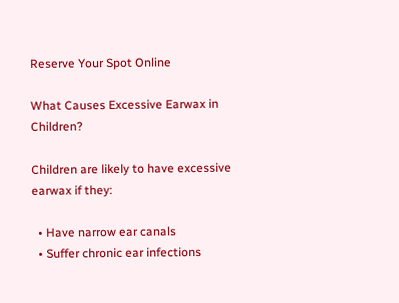Reserve Your Spot Online

What Causes Excessive Earwax in Children?

Children are likely to have excessive earwax if they:

  • Have narrow ear canals
  • Suffer chronic ear infections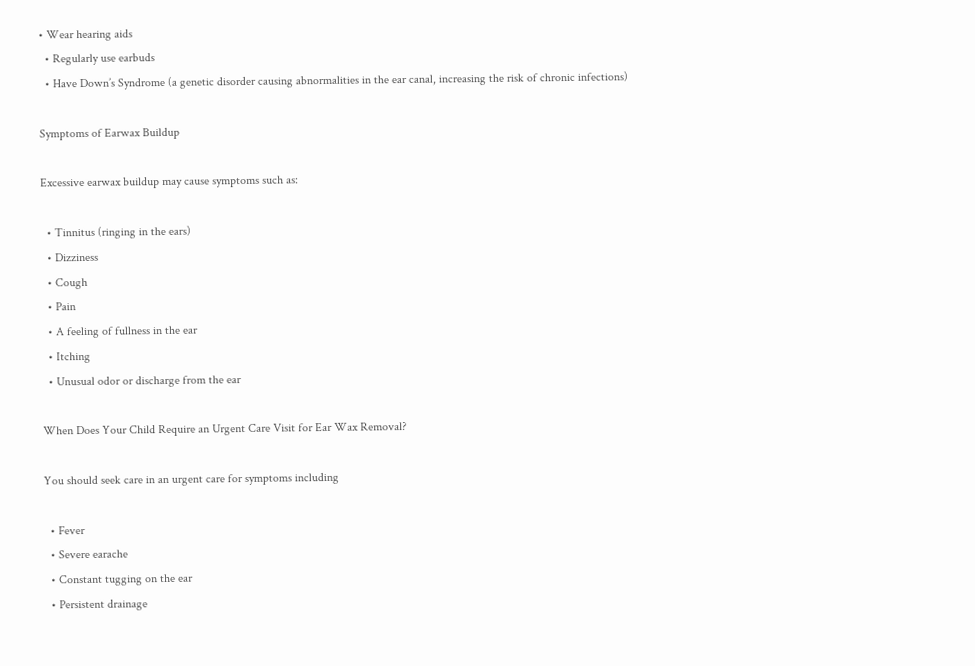• Wear hearing aids
  • Regularly use earbuds
  • Have Down’s Syndrome (a genetic disorder causing abnormalities in the ear canal, increasing the risk of chronic infections)

Symptoms of Earwax Buildup

Excessive earwax buildup may cause symptoms such as:

  • Tinnitus (ringing in the ears)
  • Dizziness
  • Cough
  • Pain
  • A feeling of fullness in the ear
  • Itching
  • Unusual odor or discharge from the ear

When Does Your Child Require an Urgent Care Visit for Ear Wax Removal?

You should seek care in an urgent care for symptoms including

  • Fever
  • Severe earache
  • Constant tugging on the ear
  • Persistent drainage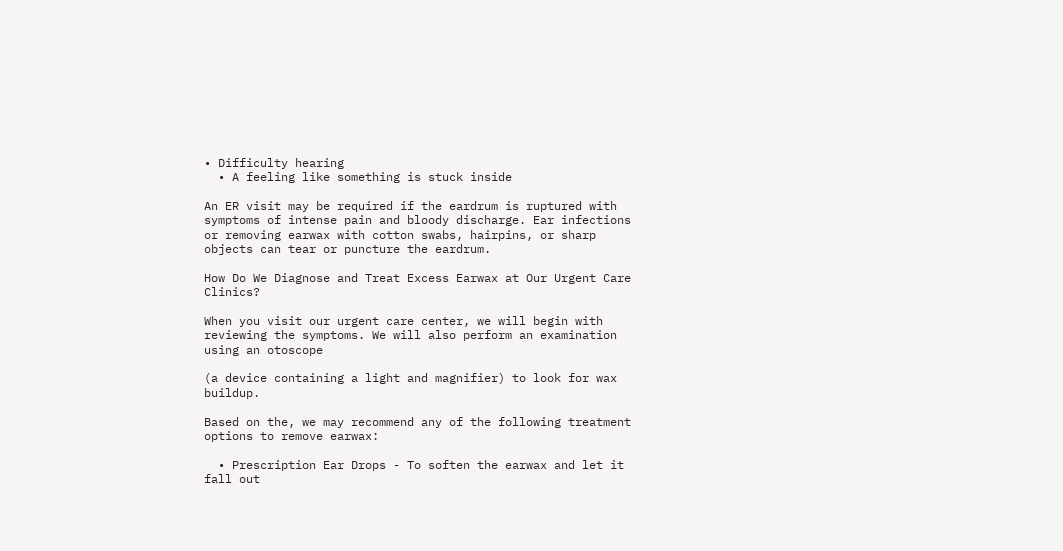• Difficulty hearing
  • A feeling like something is stuck inside

An ER visit may be required if the eardrum is ruptured with symptoms of intense pain and bloody discharge. Ear infections or removing earwax with cotton swabs, hairpins, or sharp objects can tear or puncture the eardrum.

How Do We Diagnose and Treat Excess Earwax at Our Urgent Care Clinics?

When you visit our urgent care center, we will begin with reviewing the symptoms. We will also perform an examination using an otoscope

(a device containing a light and magnifier) to look for wax buildup.

Based on the, we may recommend any of the following treatment options to remove earwax:

  • Prescription Ear Drops - To soften the earwax and let it fall out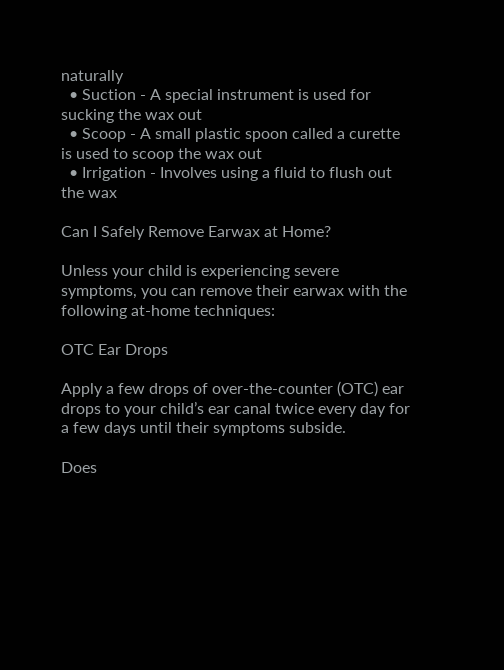naturally
  • Suction - A special instrument is used for sucking the wax out
  • Scoop - A small plastic spoon called a curette is used to scoop the wax out
  • Irrigation - Involves using a fluid to flush out the wax

Can I Safely Remove Earwax at Home?

Unless your child is experiencing severe symptoms, you can remove their earwax with the following at-home techniques:

OTC Ear Drops

Apply a few drops of over-the-counter (OTC) ear drops to your child’s ear canal twice every day for a few days until their symptoms subside.

Does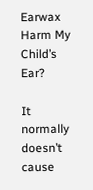Earwax Harm My Child’s Ear?

It normally doesn’t cause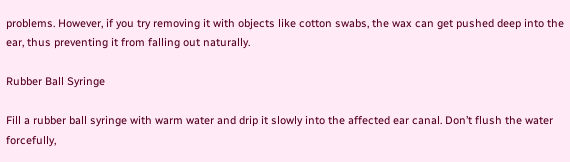problems. However, if you try removing it with objects like cotton swabs, the wax can get pushed deep into the ear, thus preventing it from falling out naturally.

Rubber Ball Syringe

Fill a rubber ball syringe with warm water and drip it slowly into the affected ear canal. Don’t flush the water forcefully,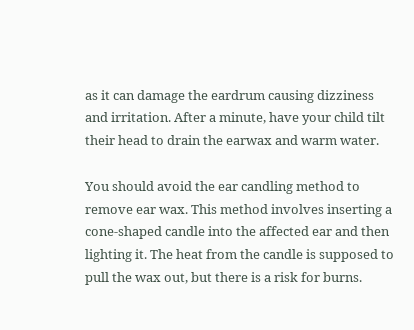as it can damage the eardrum causing dizziness and irritation. After a minute, have your child tilt their head to drain the earwax and warm water.

You should avoid the ear candling method to remove ear wax. This method involves inserting a cone-shaped candle into the affected ear and then lighting it. The heat from the candle is supposed to pull the wax out, but there is a risk for burns.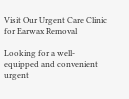Visit Our Urgent Care Clinic for Earwax Removal

Looking for a well-equipped and convenient urgent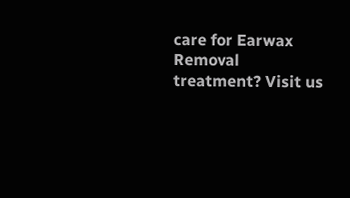care for Earwax Removal treatment? Visit us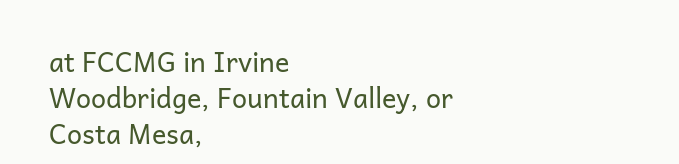at FCCMG in Irvine Woodbridge, Fountain Valley, or Costa Mesa,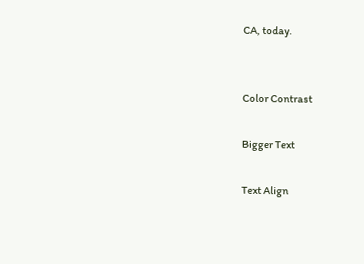CA, today.


Color Contrast

Bigger Text

Text Align